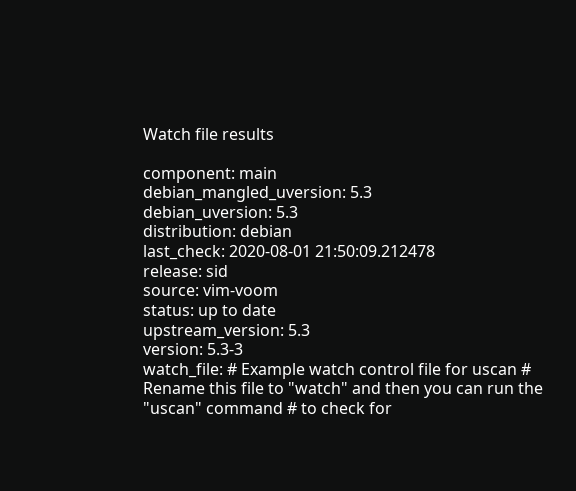Watch file results

component: main
debian_mangled_uversion: 5.3
debian_uversion: 5.3
distribution: debian
last_check: 2020-08-01 21:50:09.212478
release: sid
source: vim-voom
status: up to date
upstream_version: 5.3
version: 5.3-3
watch_file: # Example watch control file for uscan # Rename this file to "watch" and then you can run the "uscan" command # to check for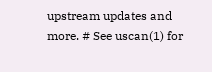upstream updates and more. # See uscan(1) for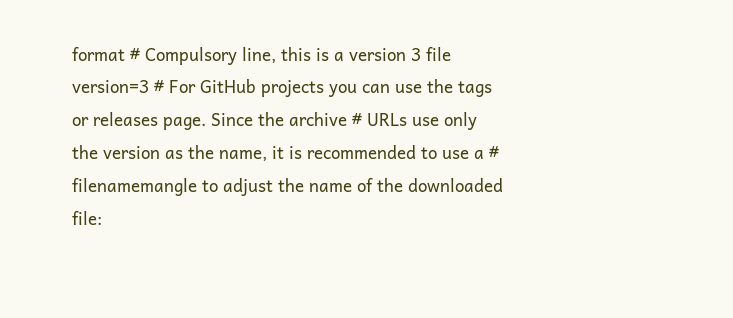format # Compulsory line, this is a version 3 file version=3 # For GitHub projects you can use the tags or releases page. Since the archive # URLs use only the version as the name, it is recommended to use a # filenamemangle to adjust the name of the downloaded file: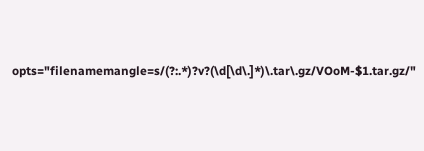opts="filenamemangle=s/(?:.*)?v?(\d[\d\.]*)\.tar\.gz/VOoM-$1.tar.gz/"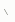\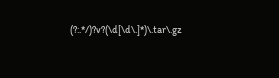(?:.*/)?v?(\d[\d\.]*)\.tar\.gz